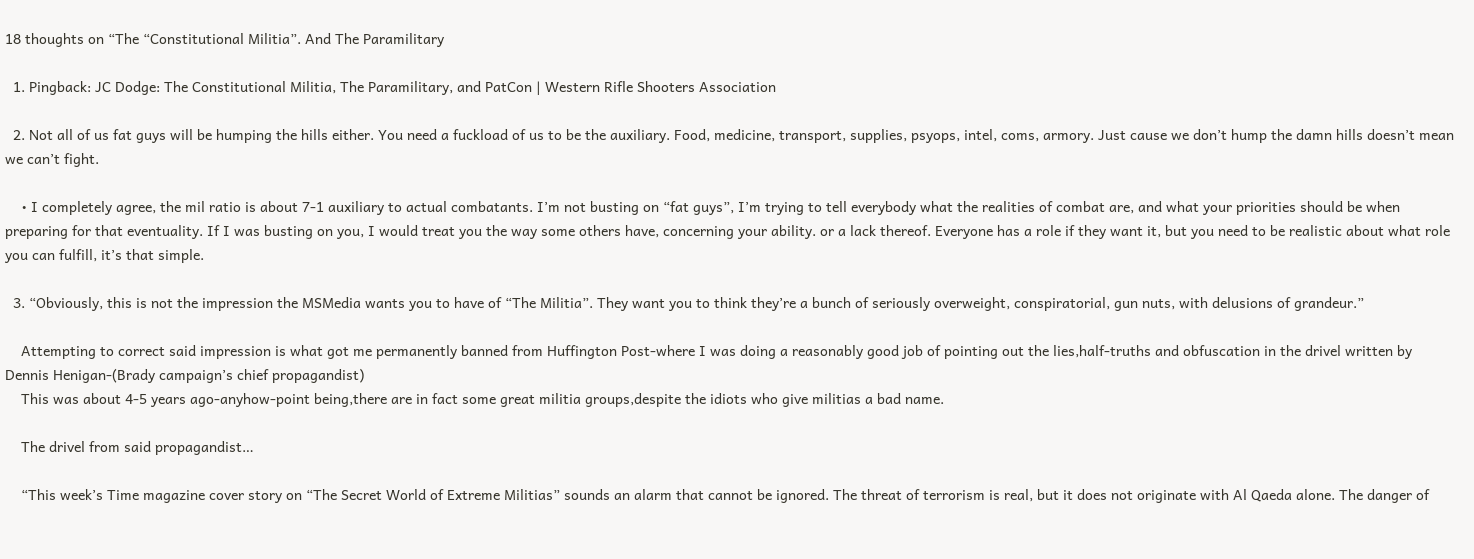18 thoughts on “The “Constitutional Militia”. And The Paramilitary

  1. Pingback: JC Dodge: The Constitutional Militia, The Paramilitary, and PatCon | Western Rifle Shooters Association

  2. Not all of us fat guys will be humping the hills either. You need a fuckload of us to be the auxiliary. Food, medicine, transport, supplies, psyops, intel, coms, armory. Just cause we don’t hump the damn hills doesn’t mean we can’t fight.

    • I completely agree, the mil ratio is about 7-1 auxiliary to actual combatants. I’m not busting on “fat guys”, I’m trying to tell everybody what the realities of combat are, and what your priorities should be when preparing for that eventuality. If I was busting on you, I would treat you the way some others have, concerning your ability. or a lack thereof. Everyone has a role if they want it, but you need to be realistic about what role you can fulfill, it’s that simple.

  3. “Obviously, this is not the impression the MSMedia wants you to have of “The Militia”. They want you to think they’re a bunch of seriously overweight, conspiratorial, gun nuts, with delusions of grandeur.”

    Attempting to correct said impression is what got me permanently banned from Huffington Post-where I was doing a reasonably good job of pointing out the lies,half-truths and obfuscation in the drivel written by Dennis Henigan-(Brady campaign’s chief propagandist)
    This was about 4-5 years ago-anyhow-point being,there are in fact some great militia groups,despite the idiots who give militias a bad name.

    The drivel from said propagandist…

    “This week’s Time magazine cover story on “The Secret World of Extreme Militias” sounds an alarm that cannot be ignored. The threat of terrorism is real, but it does not originate with Al Qaeda alone. The danger of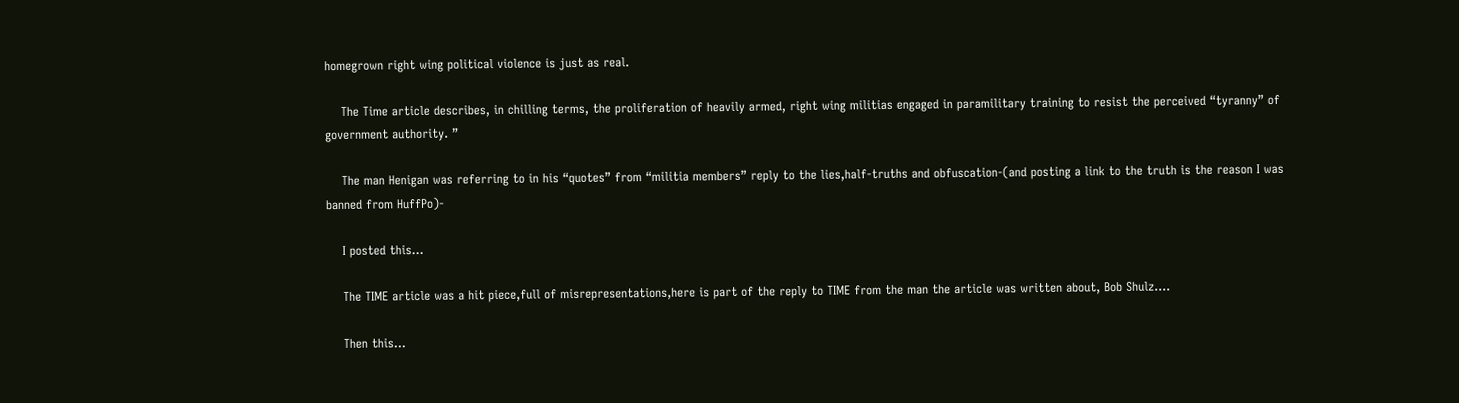homegrown right wing political violence is just as real.

    The Time article describes, in chilling terms, the proliferation of heavily armed, right wing militias engaged in paramilitary training to resist the perceived “tyranny” of government authority. ”

    The man Henigan was referring to in his “quotes” from “militia members” reply to the lies,half-truths and obfuscation-(and posting a link to the truth is the reason I was banned from HuffPo)-

    I posted this…

    The TIME article was a hit piece,full of misrepresentations,here is part of the reply to TIME from the man the article was written about, Bob Shulz….

    Then this…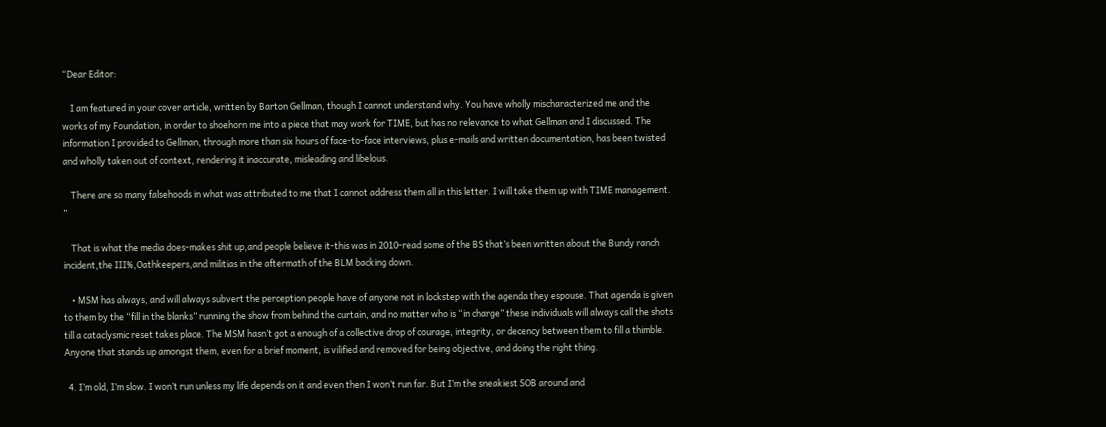“Dear Editor:

    I am featured in your cover article, written by Barton Gellman, though I cannot understand why. You have wholly mischaracterized me and the works of my Foundation, in order to shoehorn me into a piece that may work for TIME, but has no relevance to what Gellman and I discussed. The information I provided to Gellman, through more than six hours of face-to-face interviews, plus e-mails and written documentation, has been twisted and wholly taken out of context, rendering it inaccurate, misleading and libelous.

    There are so many falsehoods in what was attributed to me that I cannot address them all in this letter. I will take them up with TIME management. ”

    That is what the media does-makes shit up,and people believe it-this was in 2010-read some of the BS that’s been written about the Bundy ranch incident,the III%,Oathkeepers,and militias in the aftermath of the BLM backing down.

    • MSM has always, and will always subvert the perception people have of anyone not in lockstep with the agenda they espouse. That agenda is given to them by the “fill in the blanks” running the show from behind the curtain, and no matter who is “in charge” these individuals will always call the shots till a cataclysmic reset takes place. The MSM hasn’t got a enough of a collective drop of courage, integrity, or decency between them to fill a thimble. Anyone that stands up amongst them, even for a brief moment, is vilified and removed for being objective, and doing the right thing.

  4. I’m old, I’m slow. I won’t run unless my life depends on it and even then I won’t run far. But I’m the sneakiest SOB around and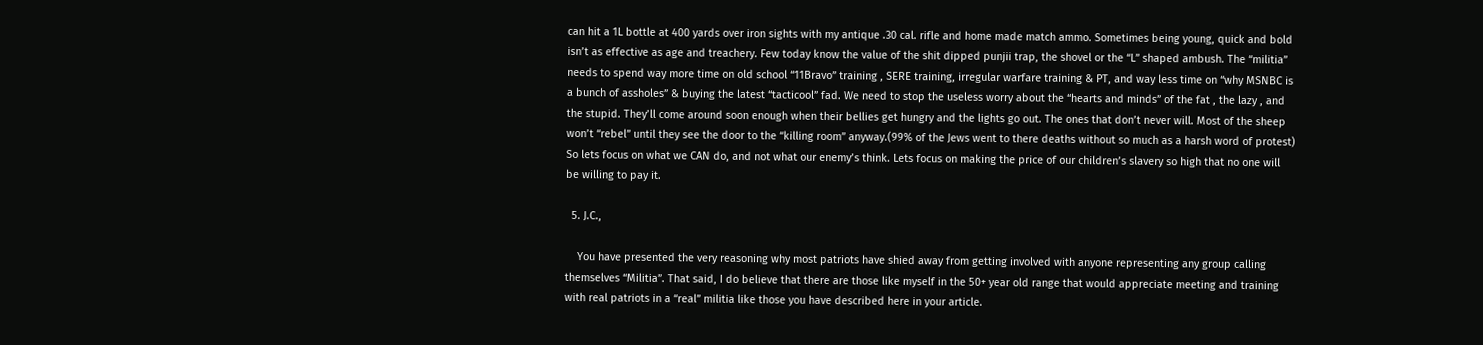can hit a 1L bottle at 400 yards over iron sights with my antique .30 cal. rifle and home made match ammo. Sometimes being young, quick and bold isn’t as effective as age and treachery. Few today know the value of the shit dipped punjii trap, the shovel or the “L” shaped ambush. The “militia” needs to spend way more time on old school “11Bravo” training , SERE training, irregular warfare training & PT, and way less time on “why MSNBC is a bunch of assholes” & buying the latest “tacticool” fad. We need to stop the useless worry about the “hearts and minds” of the fat , the lazy , and the stupid. They’ll come around soon enough when their bellies get hungry and the lights go out. The ones that don’t never will. Most of the sheep won’t “rebel” until they see the door to the “killing room” anyway.(99% of the Jews went to there deaths without so much as a harsh word of protest) So lets focus on what we CAN do, and not what our enemy’s think. Lets focus on making the price of our children’s slavery so high that no one will be willing to pay it.

  5. J.C.,

    You have presented the very reasoning why most patriots have shied away from getting involved with anyone representing any group calling themselves “Militia”. That said, I do believe that there are those like myself in the 50+ year old range that would appreciate meeting and training with real patriots in a “real” militia like those you have described here in your article.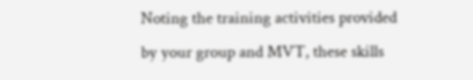Noting the training activities provided by your group and MVT, these skills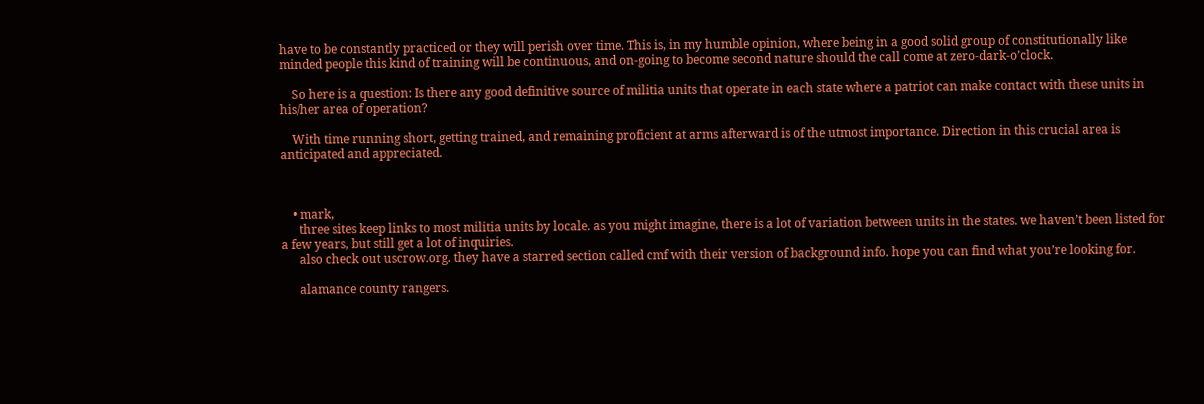have to be constantly practiced or they will perish over time. This is, in my humble opinion, where being in a good solid group of constitutionally like minded people this kind of training will be continuous, and on-going to become second nature should the call come at zero-dark-o’clock.

    So here is a question: Is there any good definitive source of militia units that operate in each state where a patriot can make contact with these units in his/her area of operation?

    With time running short, getting trained, and remaining proficient at arms afterward is of the utmost importance. Direction in this crucial area is anticipated and appreciated.



    • mark,
      three sites keep links to most militia units by locale. as you might imagine, there is a lot of variation between units in the states. we haven’t been listed for a few years, but still get a lot of inquiries.
      also check out uscrow.org. they have a starred section called cmf with their version of background info. hope you can find what you’re looking for.

      alamance county rangers.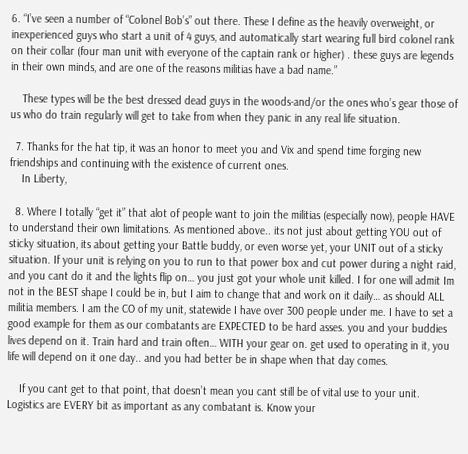6. “I’ve seen a number of “Colonel Bob’s” out there. These I define as the heavily overweight, or inexperienced guys who start a unit of 4 guys, and automatically start wearing full bird colonel rank on their collar (four man unit with everyone of the captain rank or higher) . these guys are legends in their own minds, and are one of the reasons militias have a bad name.”

    These types will be the best dressed dead guys in the woods-and/or the ones who’s gear those of us who do train regularly will get to take from when they panic in any real life situation.

  7. Thanks for the hat tip, it was an honor to meet you and Vix and spend time forging new friendships and continuing with the existence of current ones.
    In Liberty,

  8. Where I totally “get it” that alot of people want to join the militias (especially now), people HAVE to understand their own limitations. As mentioned above.. its not just about getting YOU out of sticky situation, its about getting your Battle buddy, or even worse yet, your UNIT out of a sticky situation. If your unit is relying on you to run to that power box and cut power during a night raid, and you cant do it and the lights flip on… you just got your whole unit killed. I for one will admit Im not in the BEST shape I could be in, but I aim to change that and work on it daily… as should ALL militia members. I am the CO of my unit, statewide I have over 300 people under me. I have to set a good example for them as our combatants are EXPECTED to be hard asses. you and your buddies lives depend on it. Train hard and train often… WITH your gear on. get used to operating in it, you life will depend on it one day.. and you had better be in shape when that day comes.

    If you cant get to that point, that doesn’t mean you cant still be of vital use to your unit. Logistics are EVERY bit as important as any combatant is. Know your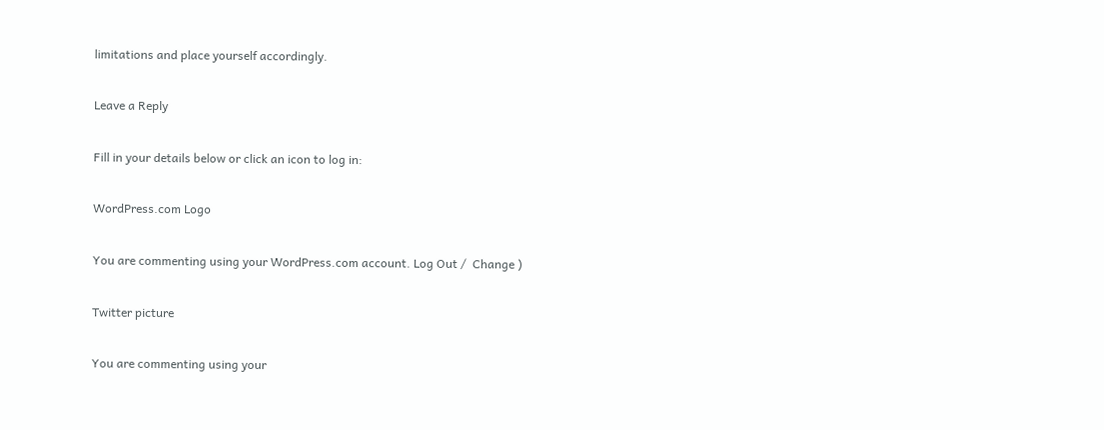limitations and place yourself accordingly.

Leave a Reply

Fill in your details below or click an icon to log in:

WordPress.com Logo

You are commenting using your WordPress.com account. Log Out /  Change )

Twitter picture

You are commenting using your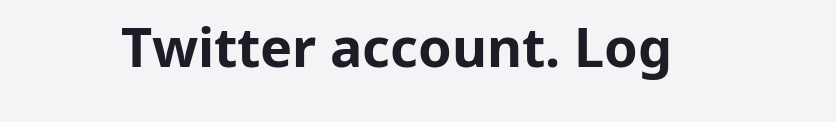Twitter account. Log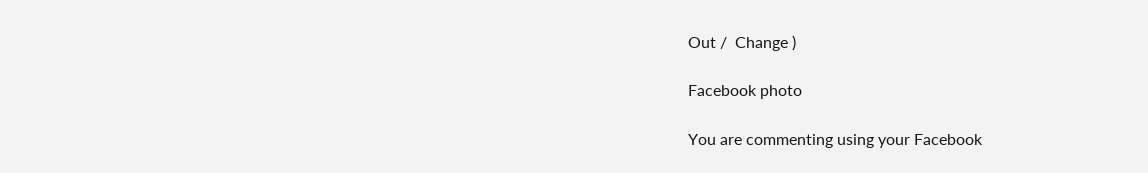Out /  Change )

Facebook photo

You are commenting using your Facebook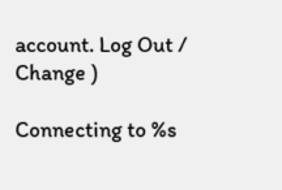account. Log Out /  Change )

Connecting to %s